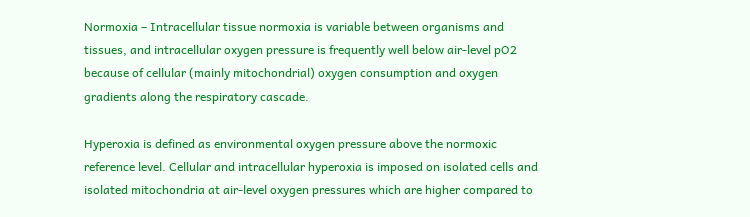Normoxia – Intracellular tissue normoxia is variable between organisms and tissues, and intracellular oxygen pressure is frequently well below air-level pO2 because of cellular (mainly mitochondrial) oxygen consumption and oxygen gradients along the respiratory cascade.

Hyperoxia is defined as environmental oxygen pressure above the normoxic reference level. Cellular and intracellular hyperoxia is imposed on isolated cells and isolated mitochondria at air-level oxygen pressures which are higher compared to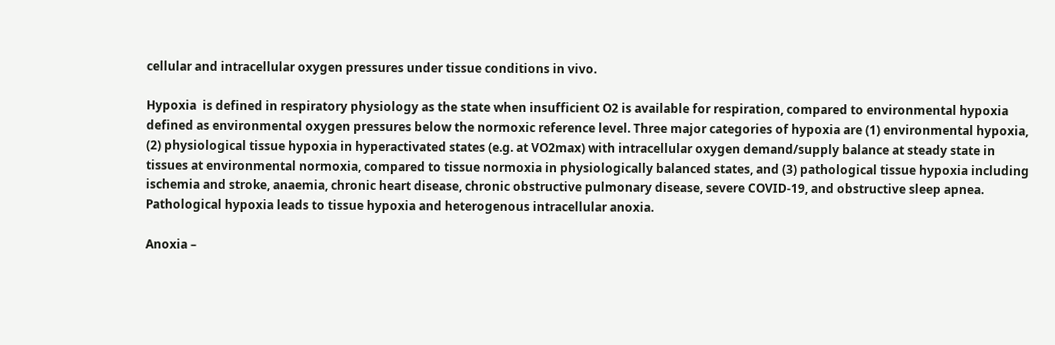cellular and intracellular oxygen pressures under tissue conditions in vivo.

Hypoxia  is defined in respiratory physiology as the state when insufficient O2 is available for respiration, compared to environmental hypoxia defined as environmental oxygen pressures below the normoxic reference level. Three major categories of hypoxia are (1) environmental hypoxia, (2) physiological tissue hypoxia in hyperactivated states (e.g. at VO2max) with intracellular oxygen demand/supply balance at steady state in tissues at environmental normoxia, compared to tissue normoxia in physiologically balanced states, and (3) pathological tissue hypoxia including ischemia and stroke, anaemia, chronic heart disease, chronic obstructive pulmonary disease, severe COVID-19, and obstructive sleep apnea. Pathological hypoxia leads to tissue hypoxia and heterogenous intracellular anoxia.

Anoxia –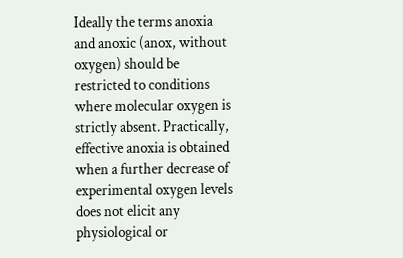Ideally the terms anoxia and anoxic (anox, without oxygen) should be restricted to conditions where molecular oxygen is strictly absent. Practically, effective anoxia is obtained when a further decrease of experimental oxygen levels does not elicit any physiological or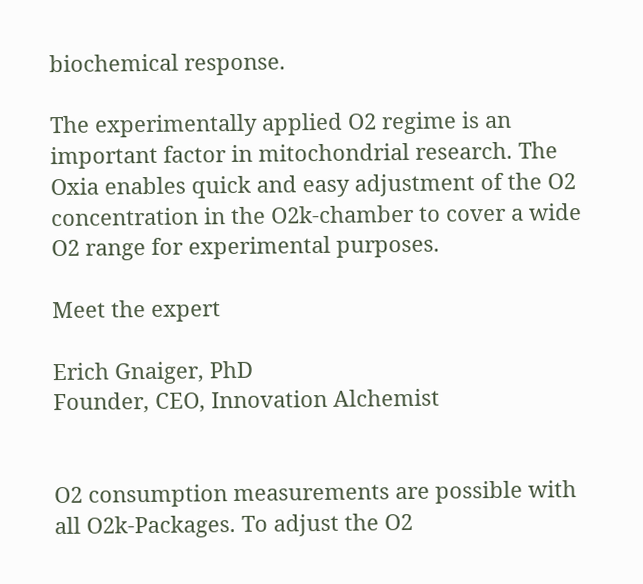biochemical response.

The experimentally applied O2 regime is an important factor in mitochondrial research. The Oxia enables quick and easy adjustment of the O2 concentration in the O2k-chamber to cover a wide O2 range for experimental purposes.

Meet the expert

Erich Gnaiger, PhD
Founder, CEO, Innovation Alchemist


O2 consumption measurements are possible with all O2k-Packages. To adjust the O2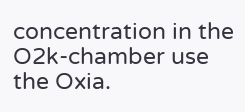concentration in the O2k-chamber use the Oxia.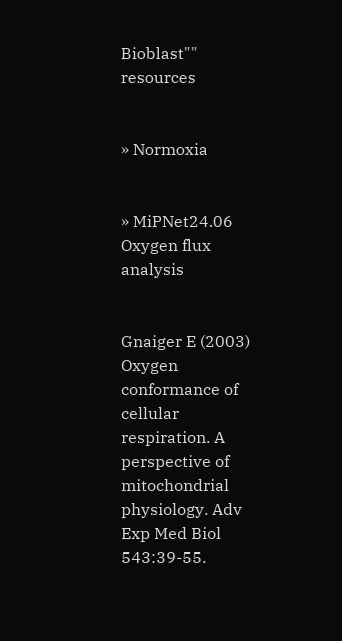Bioblast"" resources


» Normoxia


» MiPNet24.06 Oxygen flux analysis


Gnaiger E (2003) Oxygen conformance of cellular respiration. A perspective of mitochondrial physiology. Adv Exp Med Biol 543:39-55.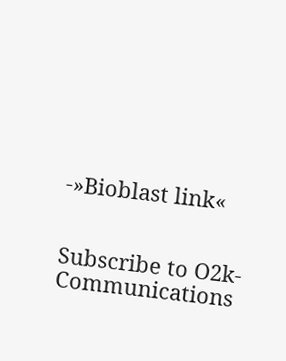-»Bioblast link«


Subscribe to O2k-Communications